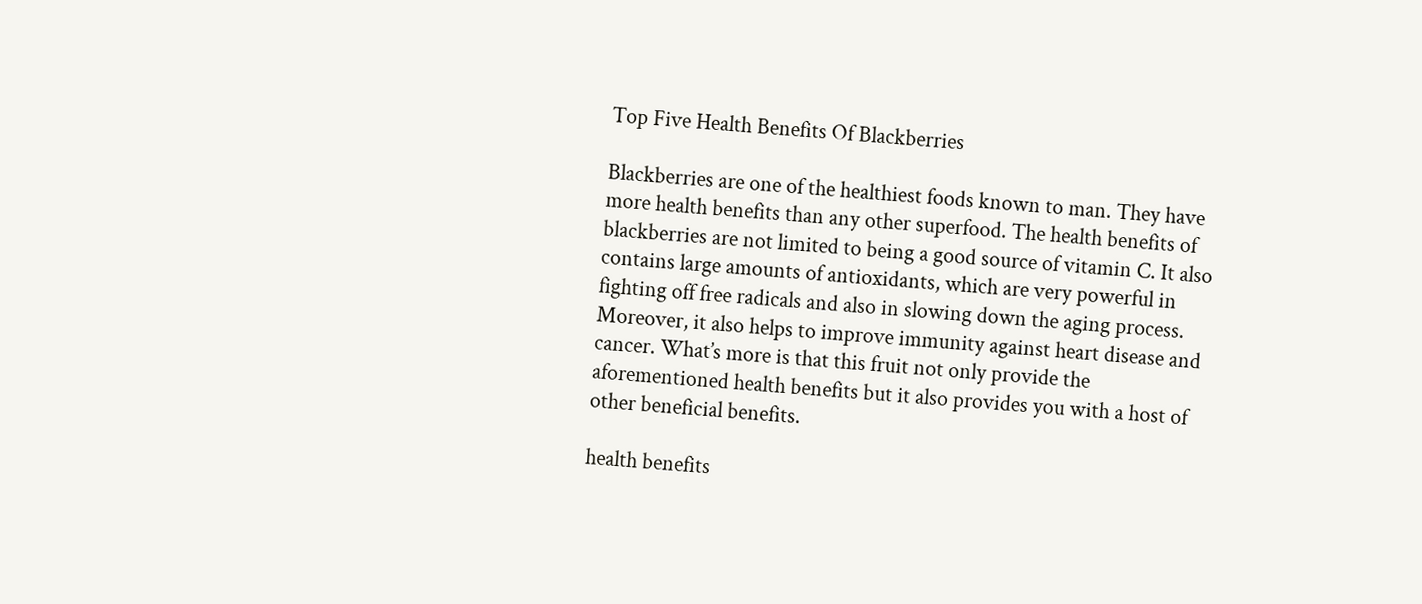Top Five Health Benefits Of Blackberries

Blackberries are one of the healthiest foods known to man. They have more health benefits than any other superfood. The health benefits of blackberries are not limited to being a good source of vitamin C. It also contains large amounts of antioxidants, which are very powerful in fighting off free radicals and also in slowing down the aging process. Moreover, it also helps to improve immunity against heart disease and cancer. What’s more is that this fruit not only provide the aforementioned health benefits but it also provides you with a host of other beneficial benefits.

health benefits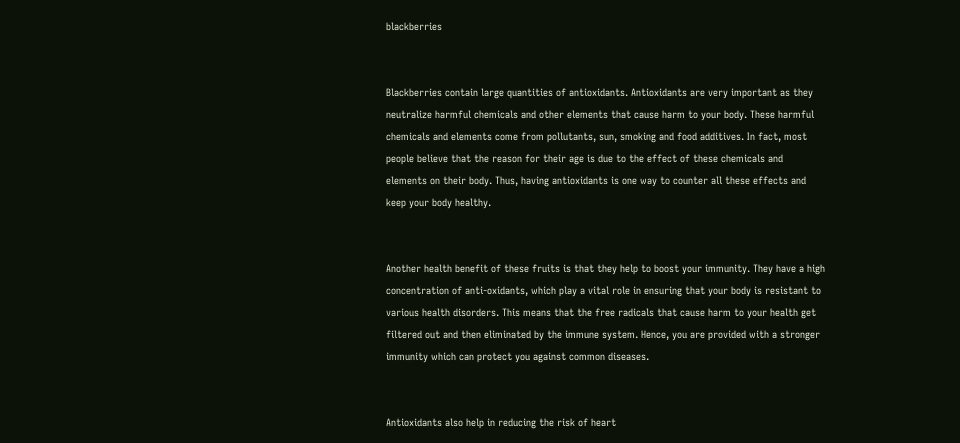blackberries


Blackberries contain large quantities of antioxidants. Antioxidants are very important as they neutralize harmful chemicals and other elements that cause harm to your body. These harmful chemicals and elements come from pollutants, sun, smoking and food additives. In fact, most people believe that the reason for their age is due to the effect of these chemicals and elements on their body. Thus, having antioxidants is one way to counter all these effects and keep your body healthy.


Another health benefit of these fruits is that they help to boost your immunity. They have a high concentration of anti-oxidants, which play a vital role in ensuring that your body is resistant to various health disorders. This means that the free radicals that cause harm to your health get filtered out and then eliminated by the immune system. Hence, you are provided with a stronger immunity which can protect you against common diseases.


Antioxidants also help in reducing the risk of heart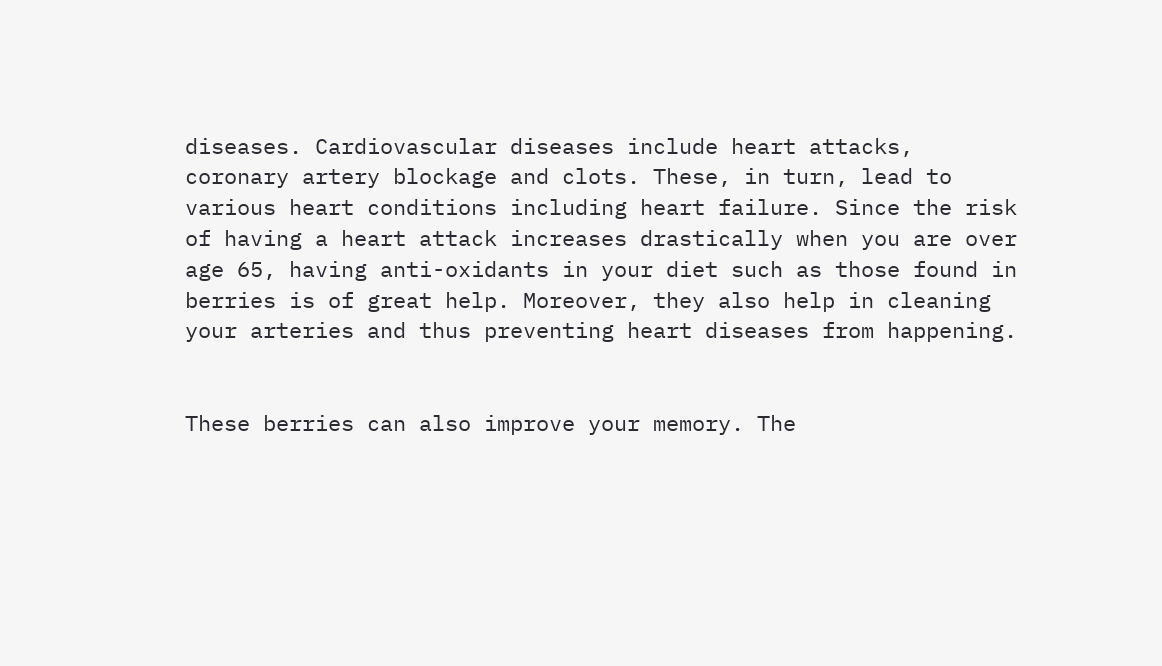diseases. Cardiovascular diseases include heart attacks, coronary artery blockage and clots. These, in turn, lead to various heart conditions including heart failure. Since the risk of having a heart attack increases drastically when you are over age 65, having anti-oxidants in your diet such as those found in berries is of great help. Moreover, they also help in cleaning your arteries and thus preventing heart diseases from happening.


These berries can also improve your memory. The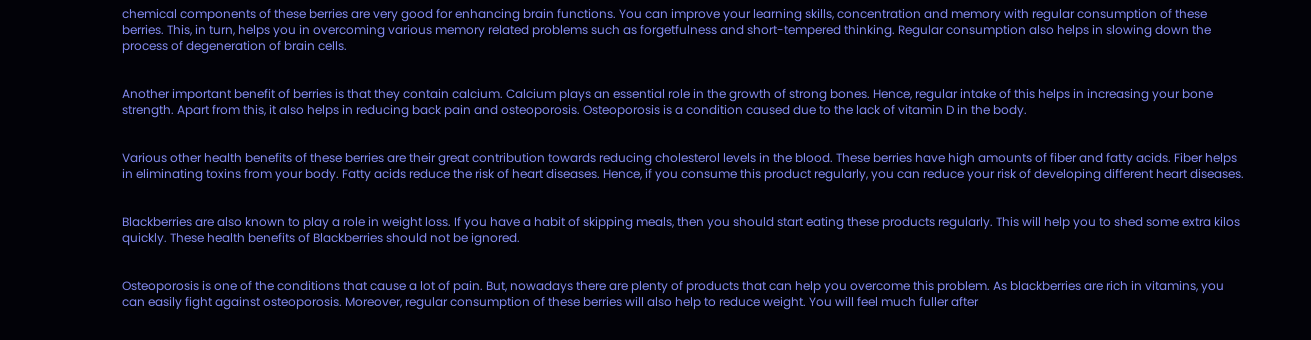chemical components of these berries are very good for enhancing brain functions. You can improve your learning skills, concentration and memory with regular consumption of these berries. This, in turn, helps you in overcoming various memory related problems such as forgetfulness and short-tempered thinking. Regular consumption also helps in slowing down the process of degeneration of brain cells.


Another important benefit of berries is that they contain calcium. Calcium plays an essential role in the growth of strong bones. Hence, regular intake of this helps in increasing your bone strength. Apart from this, it also helps in reducing back pain and osteoporosis. Osteoporosis is a condition caused due to the lack of vitamin D in the body.


Various other health benefits of these berries are their great contribution towards reducing cholesterol levels in the blood. These berries have high amounts of fiber and fatty acids. Fiber helps in eliminating toxins from your body. Fatty acids reduce the risk of heart diseases. Hence, if you consume this product regularly, you can reduce your risk of developing different heart diseases.


Blackberries are also known to play a role in weight loss. If you have a habit of skipping meals, then you should start eating these products regularly. This will help you to shed some extra kilos quickly. These health benefits of Blackberries should not be ignored.


Osteoporosis is one of the conditions that cause a lot of pain. But, nowadays there are plenty of products that can help you overcome this problem. As blackberries are rich in vitamins, you can easily fight against osteoporosis. Moreover, regular consumption of these berries will also help to reduce weight. You will feel much fuller after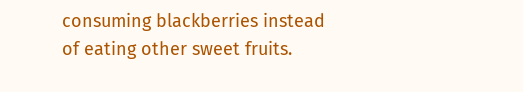consuming blackberries instead of eating other sweet fruits.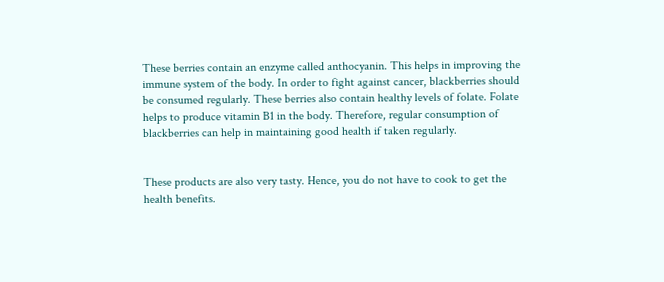These berries contain an enzyme called anthocyanin. This helps in improving the immune system of the body. In order to fight against cancer, blackberries should be consumed regularly. These berries also contain healthy levels of folate. Folate helps to produce vitamin B1 in the body. Therefore, regular consumption of blackberries can help in maintaining good health if taken regularly.


These products are also very tasty. Hence, you do not have to cook to get the health benefits.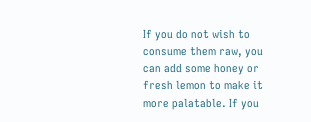If you do not wish to consume them raw, you can add some honey or fresh lemon to make it more palatable. If you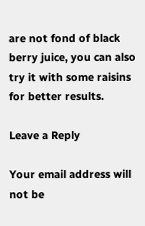are not fond of black berry juice, you can also try it with some raisins for better results.

Leave a Reply

Your email address will not be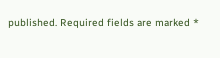published. Required fields are marked *